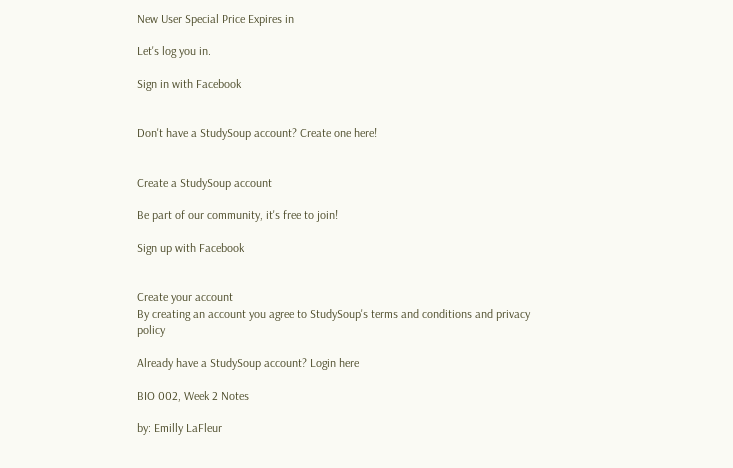New User Special Price Expires in

Let's log you in.

Sign in with Facebook


Don't have a StudySoup account? Create one here!


Create a StudySoup account

Be part of our community, it's free to join!

Sign up with Facebook


Create your account
By creating an account you agree to StudySoup's terms and conditions and privacy policy

Already have a StudySoup account? Login here

BIO 002, Week 2 Notes

by: Emilly LaFleur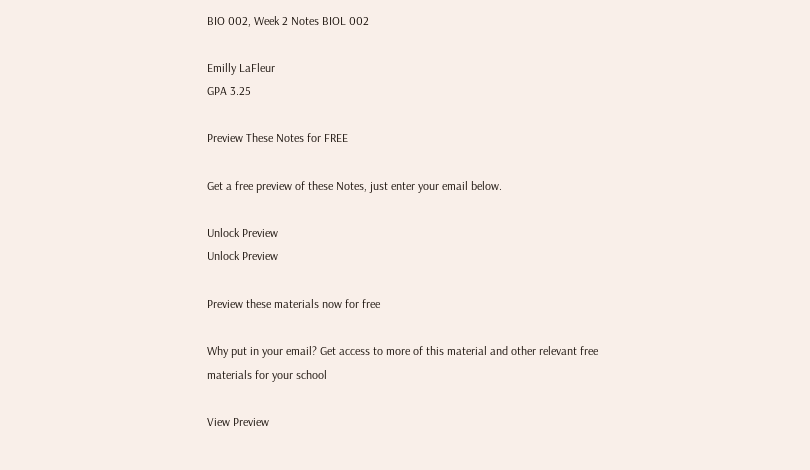BIO 002, Week 2 Notes BIOL 002

Emilly LaFleur
GPA 3.25

Preview These Notes for FREE

Get a free preview of these Notes, just enter your email below.

Unlock Preview
Unlock Preview

Preview these materials now for free

Why put in your email? Get access to more of this material and other relevant free materials for your school

View Preview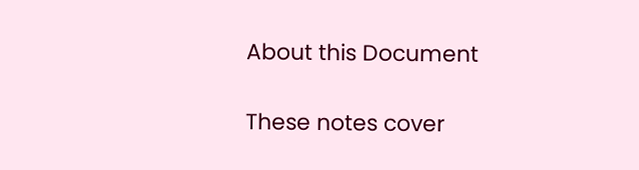About this Document

These notes cover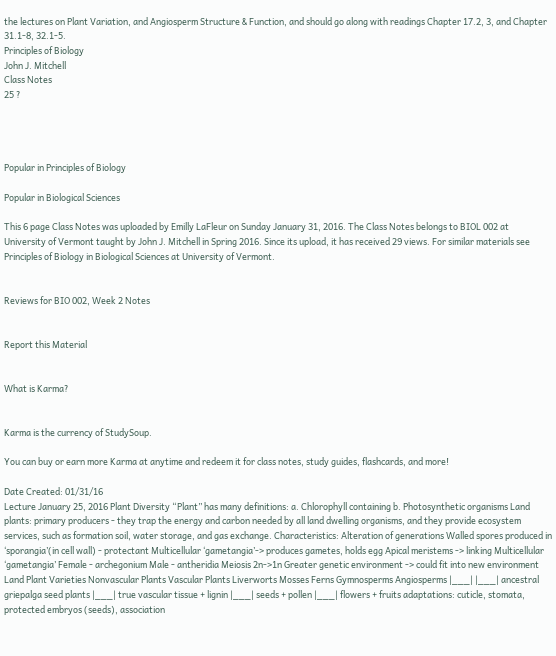the lectures on Plant Variation, and Angiosperm Structure & Function, and should go along with readings Chapter 17.2, 3, and Chapter 31.1-8, 32.1-5.
Principles of Biology
John J. Mitchell
Class Notes
25 ?




Popular in Principles of Biology

Popular in Biological Sciences

This 6 page Class Notes was uploaded by Emilly LaFleur on Sunday January 31, 2016. The Class Notes belongs to BIOL 002 at University of Vermont taught by John J. Mitchell in Spring 2016. Since its upload, it has received 29 views. For similar materials see Principles of Biology in Biological Sciences at University of Vermont.


Reviews for BIO 002, Week 2 Notes


Report this Material


What is Karma?


Karma is the currency of StudySoup.

You can buy or earn more Karma at anytime and redeem it for class notes, study guides, flashcards, and more!

Date Created: 01/31/16
Lecture January 25, 2016 Plant Diversity “Plant” has many definitions: a. Chlorophyll containing b. Photosynthetic organisms Land plants: primary producers - they trap the energy and carbon needed by all land dwelling organisms, and they provide ecosystem services, such as formation soil, water storage, and gas exchange. Characteristics: Alteration of generations Walled spores produced in ‘sporangia’(in cell wall) - protectant Multicellular ‘gametangia’-> produces gametes, holds egg Apical meristems -> linking Multicellular ‘gametangia’ Female - archegonium Male - antheridia Meiosis 2n->1n Greater genetic environment -> could fit into new environment Land Plant Varieties Nonvascular Plants Vascular Plants Liverworts Mosses Ferns Gymnosperms Angiosperms |___| |___| ancestral griepalga seed plants |___| true vascular tissue + lignin |___| seeds + pollen |___| flowers + fruits adaptations: cuticle, stomata, protected embryos (seeds), association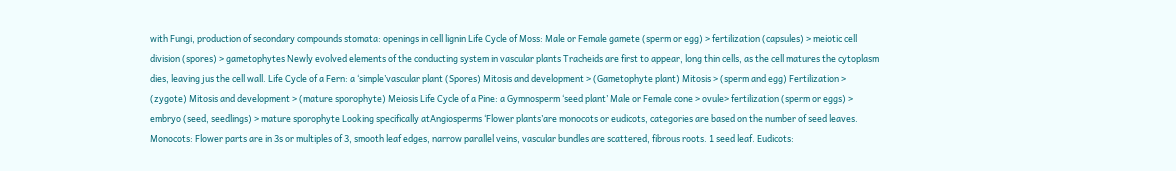with Fungi, production of secondary compounds stomata: openings in cell lignin Life Cycle of Moss: Male or Female gamete (sperm or egg) > fertilization (capsules) > meiotic cell division (spores) > gametophytes Newly evolved elements of the conducting system in vascular plants Tracheids are first to appear, long thin cells, as the cell matures the cytoplasm dies, leaving jus the cell wall. Life Cycle of a Fern: a ‘simple’vascular plant (Spores) Mitosis and development > (Gametophyte plant) Mitosis > (sperm and egg) Fertilization > (zygote) Mitosis and development > (mature sporophyte) Meiosis Life Cycle of a Pine: a Gymnosperm ‘seed plant’ Male or Female cone > ovule> fertilization (sperm or eggs) > embryo (seed, seedlings) > mature sporophyte Looking specifically atAngiosperms ‘Flower plants’are monocots or eudicots, categories are based on the number of seed leaves. Monocots: Flower parts are in 3s or multiples of 3, smooth leaf edges, narrow parallel veins, vascular bundles are scattered, fibrous roots. 1 seed leaf. Eudicots: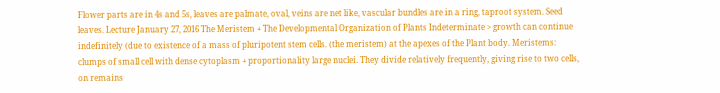Flower parts are in 4s and 5s, leaves are palmate, oval, veins are net like, vascular bundles are in a ring, taproot system. Seed leaves. Lecture January 27, 2016 The Meristem + The Developmental Organization of Plants Indeterminate > growth can continue indefinitely (due to existence of a mass of pluripotent stem cells. (the meristem) at the apexes of the Plant body. Meristems: clumps of small cell with dense cytoplasm + proportionality large nuclei. They divide relatively frequently, giving rise to two cells, on remains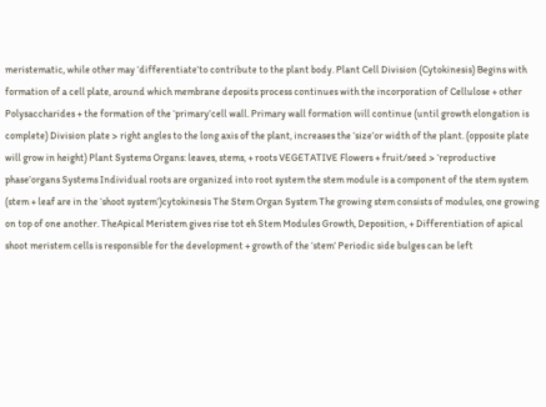meristematic, while other may ‘differentiate’to contribute to the plant body. Plant Cell Division (Cytokinesis) Begins with formation of a cell plate, around which membrane deposits process continues with the incorporation of Cellulose + other Polysaccharides + the formation of the ‘primary’cell wall. Primary wall formation will continue (until growth elongation is complete) Division plate > right angles to the long axis of the plant, increases the ‘size’or width of the plant. (opposite plate will grow in height) Plant Systems Organs: leaves, stems, + roots VEGETATIVE Flowers + fruit/seed > ‘reproductive phase’organs Systems Individual roots are organized into root system the stem module is a component of the stem system (stem + leaf are in the ‘shoot system’)cytokinesis The Stem Organ System The growing stem consists of modules, one growing on top of one another. TheApical Meristem gives rise tot eh Stem Modules Growth, Deposition, + Differentiation of apical shoot meristem cells is responsible for the development + growth of the ‘stem’ Periodic side bulges can be left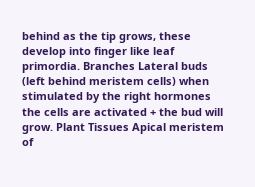behind as the tip grows, these develop into finger like leaf primordia. Branches Lateral buds (left behind meristem cells) when stimulated by the right hormones the cells are activated + the bud will grow. Plant Tissues Apical meristem of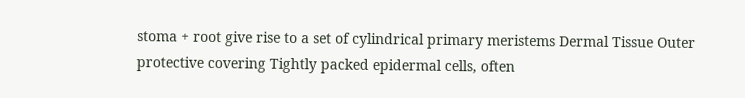stoma + root give rise to a set of cylindrical primary meristems Dermal Tissue Outer protective covering Tightly packed epidermal cells, often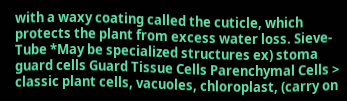with a waxy coating called the cuticle, which protects the plant from excess water loss. Sieve-Tube *May be specialized structures ex) stoma guard cells Guard Tissue Cells Parenchymal Cells > classic plant cells, vacuoles, chloroplast, (carry on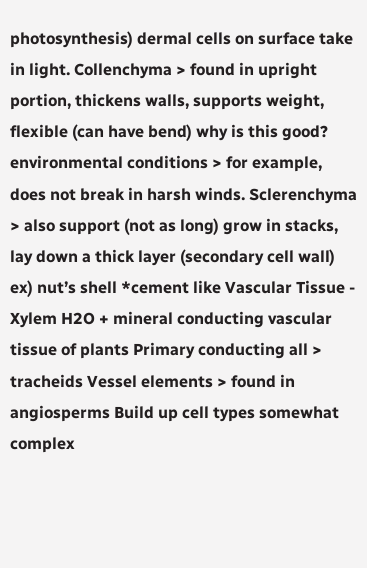photosynthesis) dermal cells on surface take in light. Collenchyma > found in upright portion, thickens walls, supports weight, flexible (can have bend) why is this good? environmental conditions > for example, does not break in harsh winds. Sclerenchyma > also support (not as long) grow in stacks, lay down a thick layer (secondary cell wall) ex) nut’s shell *cement like Vascular Tissue - Xylem H2O + mineral conducting vascular tissue of plants Primary conducting all > tracheids Vessel elements > found in angiosperms Build up cell types somewhat complex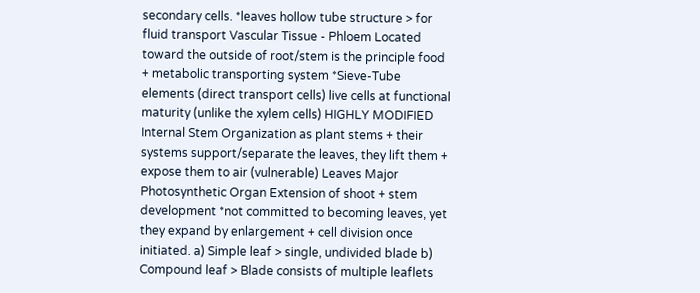secondary cells. *leaves hollow tube structure > for fluid transport Vascular Tissue - Phloem Located toward the outside of root/stem is the principle food + metabolic transporting system *Sieve-Tube elements (direct transport cells) live cells at functional maturity (unlike the xylem cells) HIGHLY MODIFIED Internal Stem Organization as plant stems + their systems support/separate the leaves, they lift them + expose them to air (vulnerable) Leaves Major Photosynthetic Organ Extension of shoot + stem development *not committed to becoming leaves, yet they expand by enlargement + cell division once initiated. a) Simple leaf > single, undivided blade b) Compound leaf > Blade consists of multiple leaflets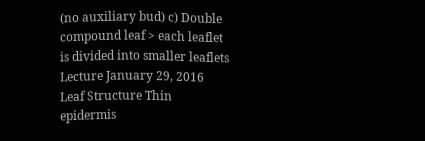(no auxiliary bud) c) Double compound leaf > each leaflet is divided into smaller leaflets Lecture January 29, 2016 Leaf Structure Thin epidermis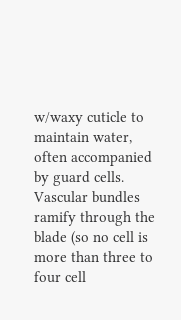w/waxy cuticle to maintain water, often accompanied by guard cells. Vascular bundles ramify through the blade (so no cell is more than three to four cell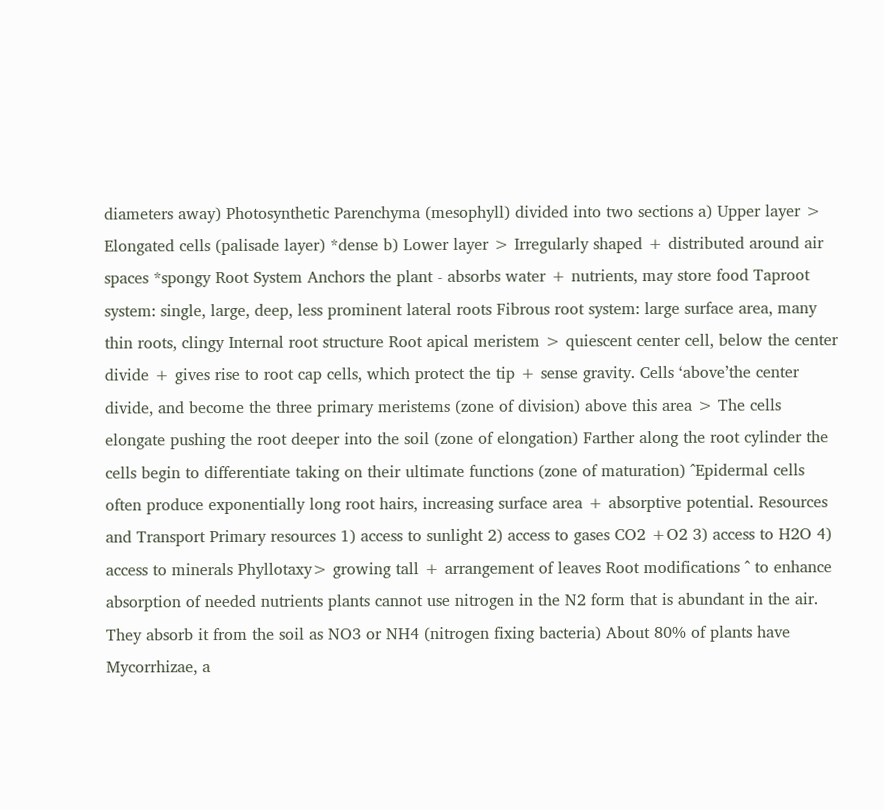diameters away) Photosynthetic Parenchyma (mesophyll) divided into two sections a) Upper layer > Elongated cells (palisade layer) *dense b) Lower layer > Irregularly shaped + distributed around air spaces *spongy Root System Anchors the plant - absorbs water + nutrients, may store food Taproot system: single, large, deep, less prominent lateral roots Fibrous root system: large surface area, many thin roots, clingy Internal root structure Root apical meristem > quiescent center cell, below the center divide + gives rise to root cap cells, which protect the tip + sense gravity. Cells ‘above’the center divide, and become the three primary meristems (zone of division) above this area > The cells elongate pushing the root deeper into the soil (zone of elongation) Farther along the root cylinder the cells begin to differentiate taking on their ultimate functions (zone of maturation) ^Epidermal cells often produce exponentially long root hairs, increasing surface area + absorptive potential. Resources and Transport Primary resources 1) access to sunlight 2) access to gases CO2 +O2 3) access to H2O 4) access to minerals Phyllotaxy> growing tall + arrangement of leaves Root modifications ^ to enhance absorption of needed nutrients plants cannot use nitrogen in the N2 form that is abundant in the air. They absorb it from the soil as NO3 or NH4 (nitrogen fixing bacteria) About 80% of plants have Mycorrhizae, a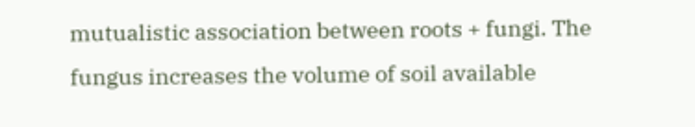mutualistic association between roots + fungi. The fungus increases the volume of soil available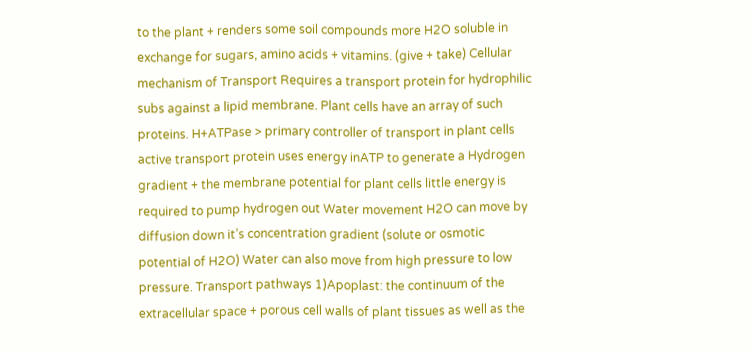to the plant + renders some soil compounds more H2O soluble in exchange for sugars, amino acids + vitamins. (give + take) Cellular mechanism of Transport Requires a transport protein for hydrophilic subs against a lipid membrane. Plant cells have an array of such proteins. H+ATPase > primary controller of transport in plant cells active transport protein uses energy inATP to generate a Hydrogen gradient + the membrane potential for plant cells little energy is required to pump hydrogen out Water movement H2O can move by diffusion down it’s concentration gradient (solute or osmotic potential of H2O) Water can also move from high pressure to low pressure. Transport pathways 1)Apoplast: the continuum of the extracellular space + porous cell walls of plant tissues as well as the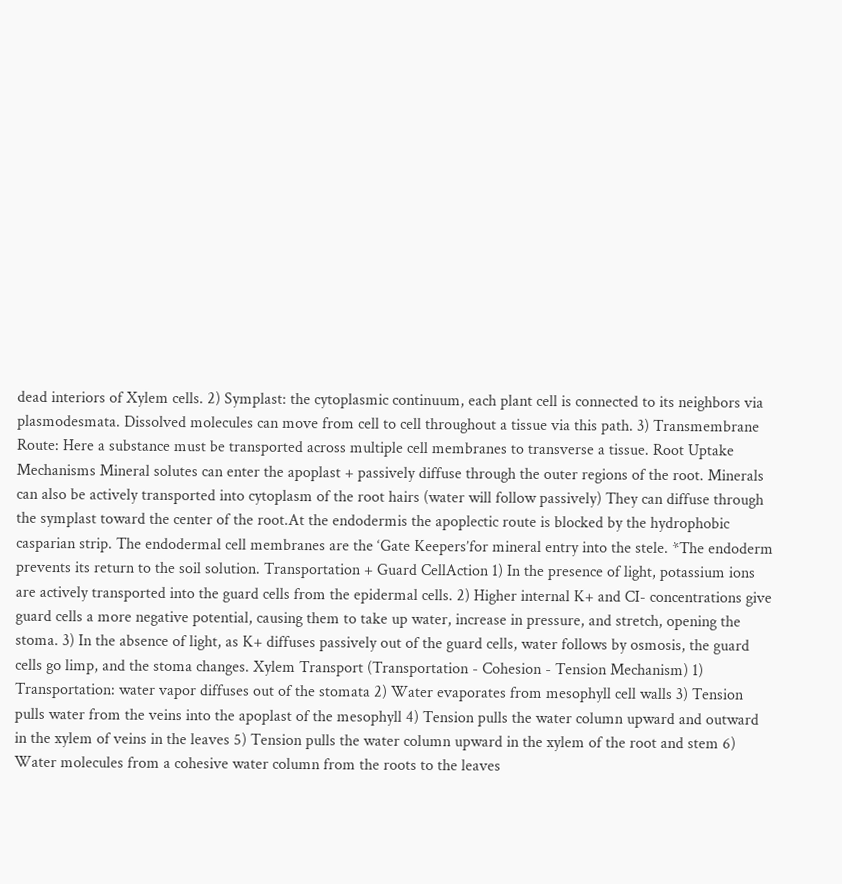dead interiors of Xylem cells. 2) Symplast: the cytoplasmic continuum, each plant cell is connected to its neighbors via plasmodesmata. Dissolved molecules can move from cell to cell throughout a tissue via this path. 3) Transmembrane Route: Here a substance must be transported across multiple cell membranes to transverse a tissue. Root Uptake Mechanisms Mineral solutes can enter the apoplast + passively diffuse through the outer regions of the root. Minerals can also be actively transported into cytoplasm of the root hairs (water will follow passively) They can diffuse through the symplast toward the center of the root.At the endodermis the apoplectic route is blocked by the hydrophobic casparian strip. The endodermal cell membranes are the ‘Gate Keepers’for mineral entry into the stele. *The endoderm prevents its return to the soil solution. Transportation + Guard CellAction 1) In the presence of light, potassium ions are actively transported into the guard cells from the epidermal cells. 2) Higher internal K+ and CI- concentrations give guard cells a more negative potential, causing them to take up water, increase in pressure, and stretch, opening the stoma. 3) In the absence of light, as K+ diffuses passively out of the guard cells, water follows by osmosis, the guard cells go limp, and the stoma changes. Xylem Transport (Transportation - Cohesion - Tension Mechanism) 1) Transportation: water vapor diffuses out of the stomata 2) Water evaporates from mesophyll cell walls 3) Tension pulls water from the veins into the apoplast of the mesophyll 4) Tension pulls the water column upward and outward in the xylem of veins in the leaves 5) Tension pulls the water column upward in the xylem of the root and stem 6) Water molecules from a cohesive water column from the roots to the leaves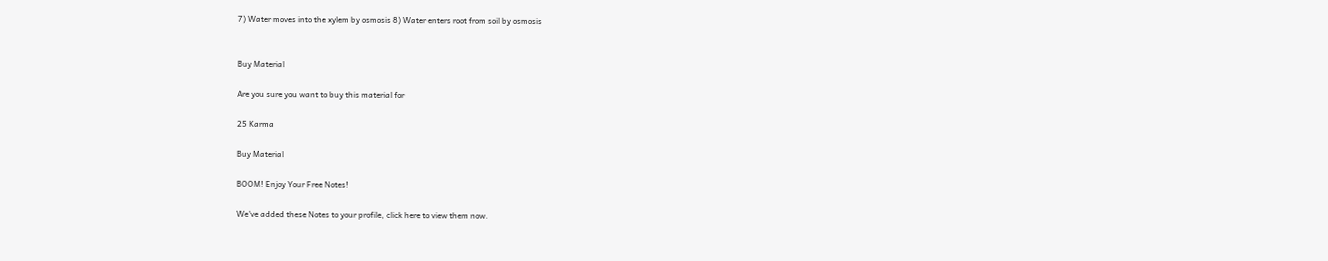7) Water moves into the xylem by osmosis 8) Water enters root from soil by osmosis


Buy Material

Are you sure you want to buy this material for

25 Karma

Buy Material

BOOM! Enjoy Your Free Notes!

We've added these Notes to your profile, click here to view them now.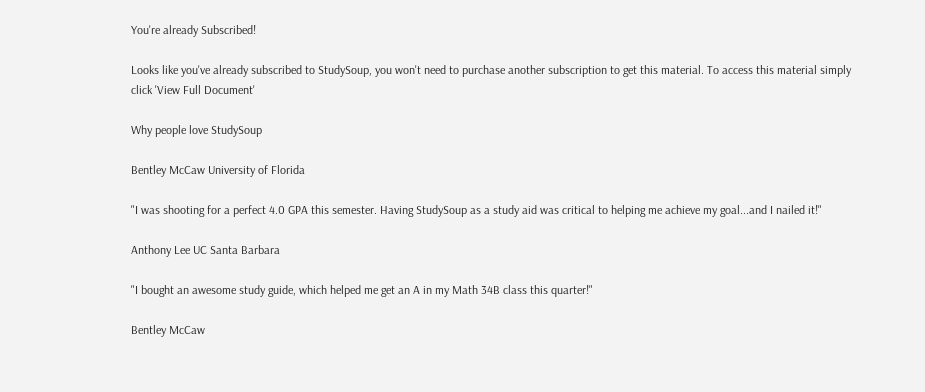You're already Subscribed!

Looks like you've already subscribed to StudySoup, you won't need to purchase another subscription to get this material. To access this material simply click 'View Full Document'

Why people love StudySoup

Bentley McCaw University of Florida

"I was shooting for a perfect 4.0 GPA this semester. Having StudySoup as a study aid was critical to helping me achieve my goal...and I nailed it!"

Anthony Lee UC Santa Barbara

"I bought an awesome study guide, which helped me get an A in my Math 34B class this quarter!"

Bentley McCaw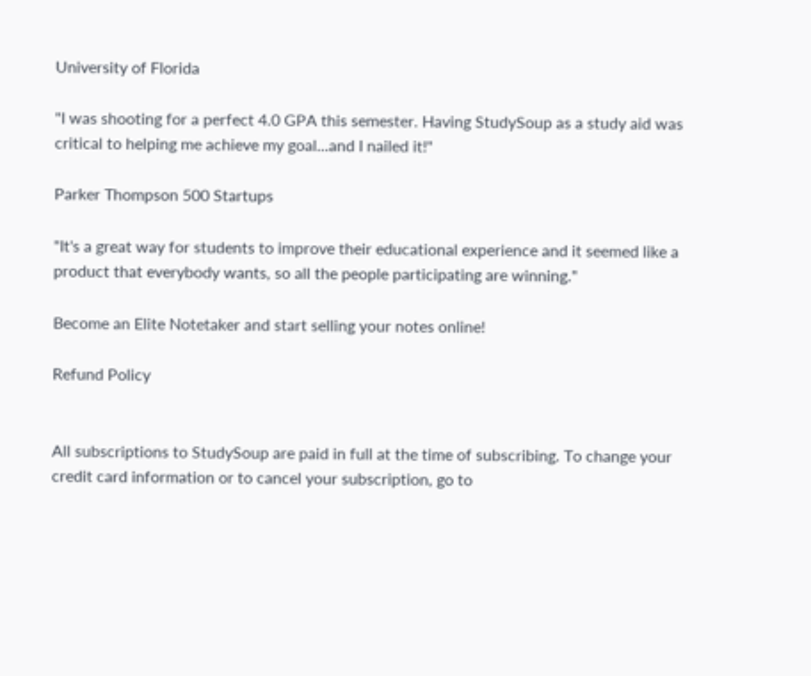University of Florida

"I was shooting for a perfect 4.0 GPA this semester. Having StudySoup as a study aid was critical to helping me achieve my goal...and I nailed it!"

Parker Thompson 500 Startups

"It's a great way for students to improve their educational experience and it seemed like a product that everybody wants, so all the people participating are winning."

Become an Elite Notetaker and start selling your notes online!

Refund Policy


All subscriptions to StudySoup are paid in full at the time of subscribing. To change your credit card information or to cancel your subscription, go to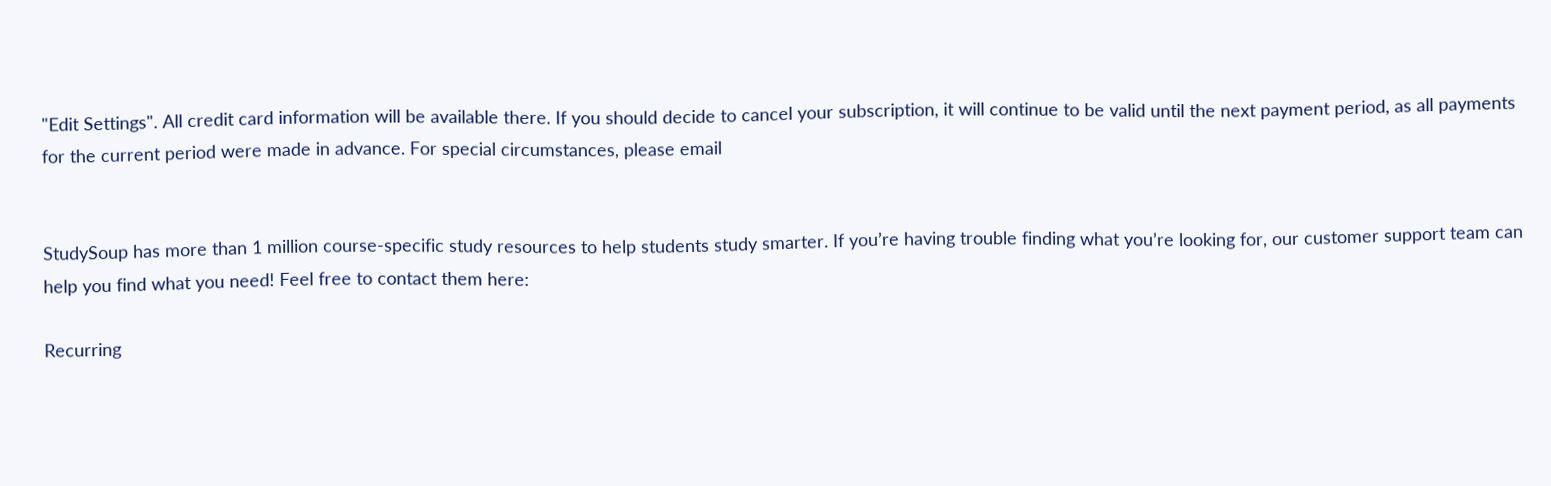"Edit Settings". All credit card information will be available there. If you should decide to cancel your subscription, it will continue to be valid until the next payment period, as all payments for the current period were made in advance. For special circumstances, please email


StudySoup has more than 1 million course-specific study resources to help students study smarter. If you’re having trouble finding what you’re looking for, our customer support team can help you find what you need! Feel free to contact them here:

Recurring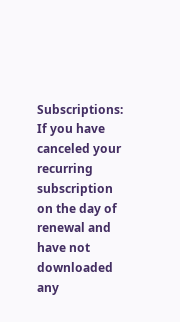Subscriptions: If you have canceled your recurring subscription on the day of renewal and have not downloaded any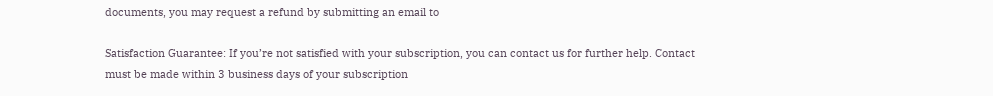documents, you may request a refund by submitting an email to

Satisfaction Guarantee: If you’re not satisfied with your subscription, you can contact us for further help. Contact must be made within 3 business days of your subscription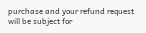purchase and your refund request will be subject for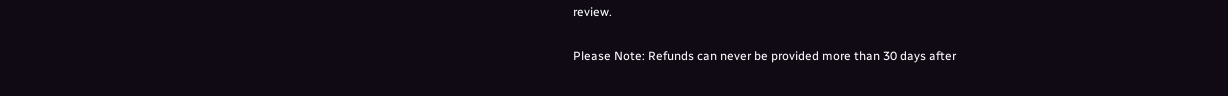review.

Please Note: Refunds can never be provided more than 30 days after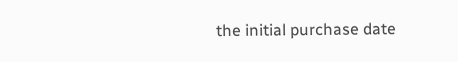the initial purchase date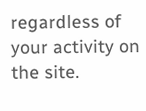regardless of your activity on the site.